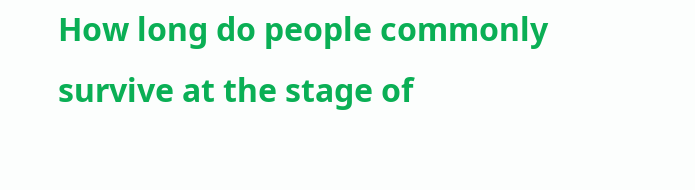How long do people commonly survive at the stage of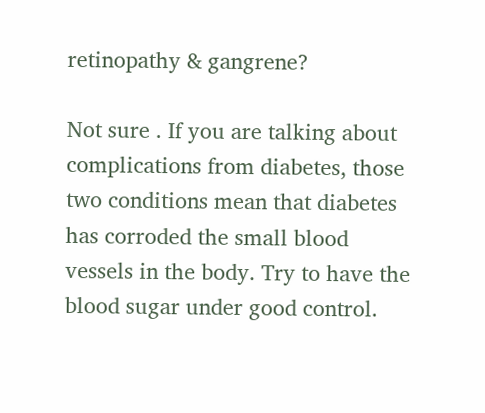retinopathy & gangrene?

Not sure . If you are talking about complications from diabetes, those two conditions mean that diabetes has corroded the small blood vessels in the body. Try to have the blood sugar under good control.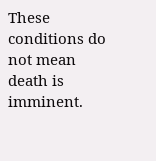These conditions do not mean death is imminent.